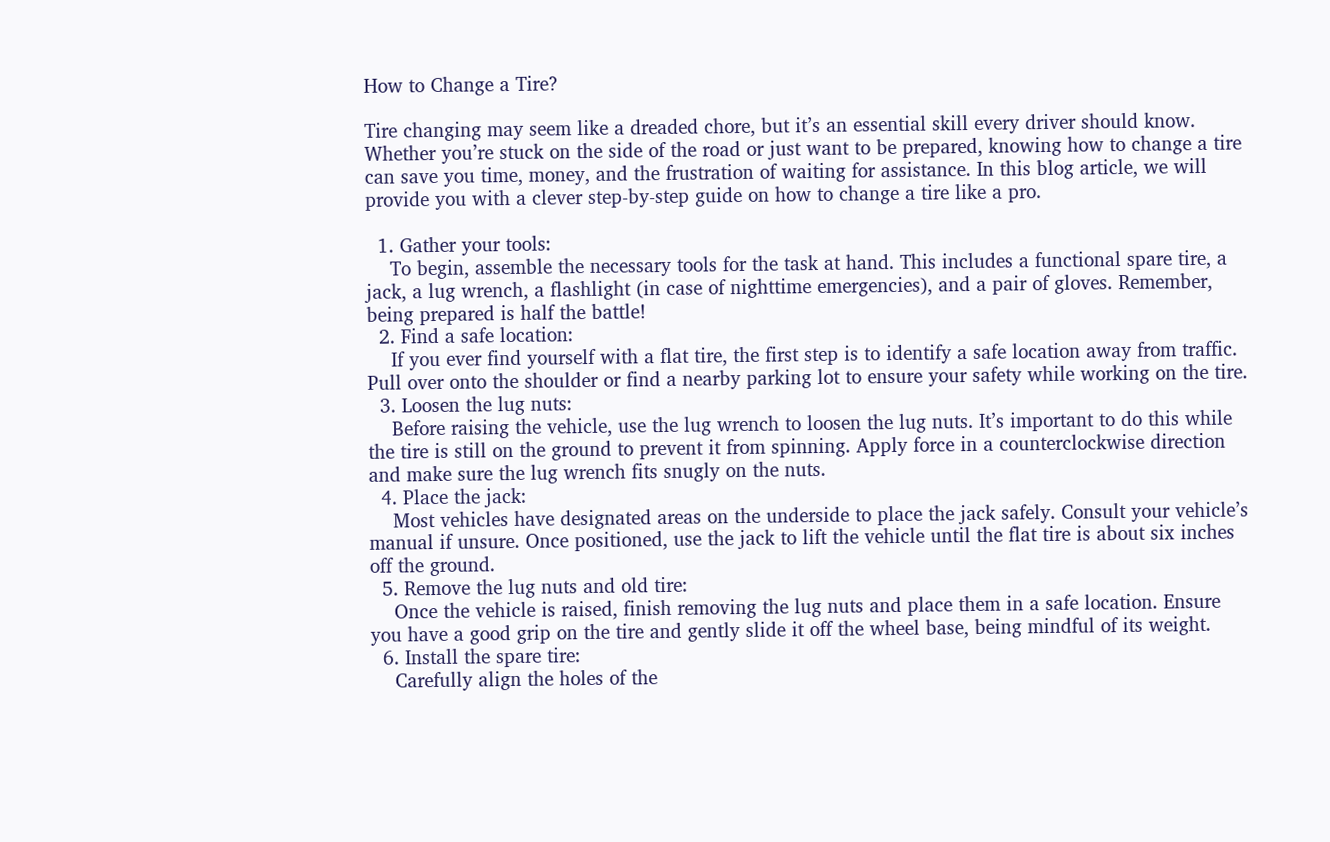How to Change a Tire?

Tire changing may seem like a dreaded chore, but it’s an essential skill every driver should know. Whether you’re stuck on the side of the road or just want to be prepared, knowing how to change a tire can save you time, money, and the frustration of waiting for assistance. In this blog article, we will provide you with a clever step-by-step guide on how to change a tire like a pro.

  1. Gather your tools:
    To begin, assemble the necessary tools for the task at hand. This includes a functional spare tire, a jack, a lug wrench, a flashlight (in case of nighttime emergencies), and a pair of gloves. Remember, being prepared is half the battle!
  2. Find a safe location:
    If you ever find yourself with a flat tire, the first step is to identify a safe location away from traffic. Pull over onto the shoulder or find a nearby parking lot to ensure your safety while working on the tire.
  3. Loosen the lug nuts:
    Before raising the vehicle, use the lug wrench to loosen the lug nuts. It’s important to do this while the tire is still on the ground to prevent it from spinning. Apply force in a counterclockwise direction and make sure the lug wrench fits snugly on the nuts.
  4. Place the jack:
    Most vehicles have designated areas on the underside to place the jack safely. Consult your vehicle’s manual if unsure. Once positioned, use the jack to lift the vehicle until the flat tire is about six inches off the ground.
  5. Remove the lug nuts and old tire:
    Once the vehicle is raised, finish removing the lug nuts and place them in a safe location. Ensure you have a good grip on the tire and gently slide it off the wheel base, being mindful of its weight.
  6. Install the spare tire:
    Carefully align the holes of the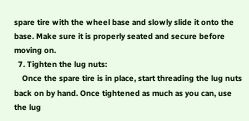spare tire with the wheel base and slowly slide it onto the base. Make sure it is properly seated and secure before moving on.
  7. Tighten the lug nuts:
    Once the spare tire is in place, start threading the lug nuts back on by hand. Once tightened as much as you can, use the lug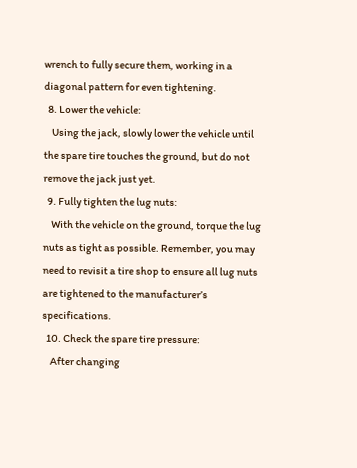wrench to fully secure them, working in a diagonal pattern for even tightening.
  8. Lower the vehicle:
    Using the jack, slowly lower the vehicle until the spare tire touches the ground, but do not remove the jack just yet.
  9. Fully tighten the lug nuts:
    With the vehicle on the ground, torque the lug nuts as tight as possible. Remember, you may need to revisit a tire shop to ensure all lug nuts are tightened to the manufacturer’s specifications.
  10. Check the spare tire pressure:
    After changing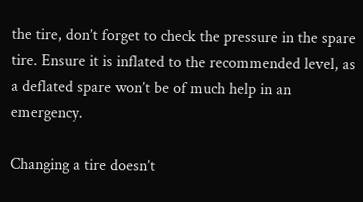the tire, don’t forget to check the pressure in the spare tire. Ensure it is inflated to the recommended level, as a deflated spare won’t be of much help in an emergency.

Changing a tire doesn’t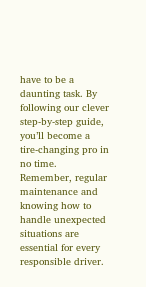have to be a daunting task. By following our clever step-by-step guide, you’ll become a tire-changing pro in no time. Remember, regular maintenance and knowing how to handle unexpected situations are essential for every responsible driver.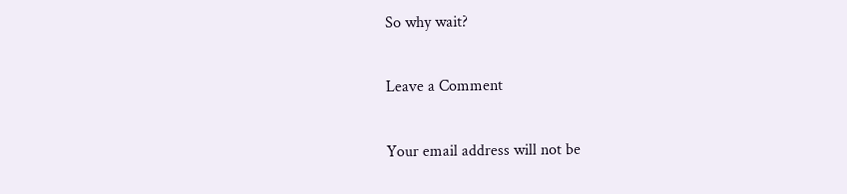So why wait?

Leave a Comment

Your email address will not be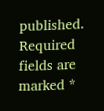published. Required fields are marked *